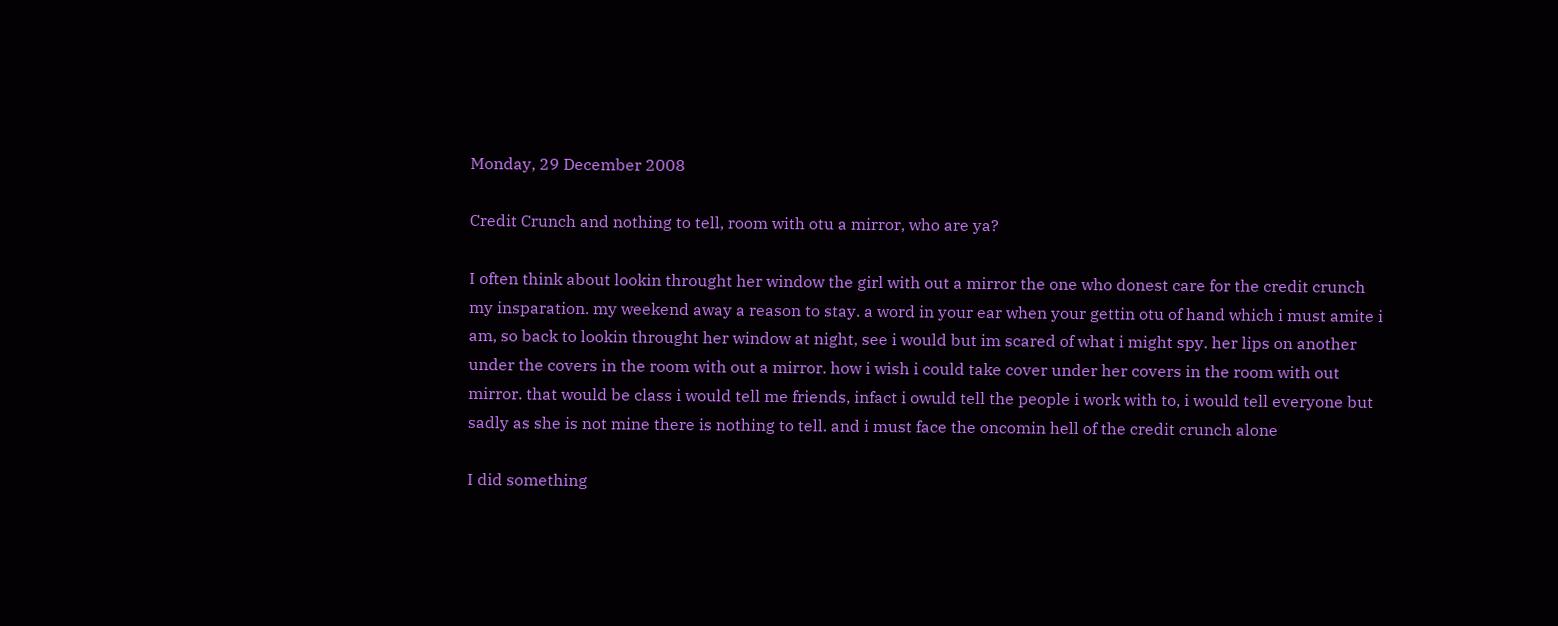Monday, 29 December 2008

Credit Crunch and nothing to tell, room with otu a mirror, who are ya?

I often think about lookin throught her window the girl with out a mirror the one who donest care for the credit crunch my insparation. my weekend away a reason to stay. a word in your ear when your gettin otu of hand which i must amite i am, so back to lookin throught her window at night, see i would but im scared of what i might spy. her lips on another under the covers in the room with out a mirror. how i wish i could take cover under her covers in the room with out mirror. that would be class i would tell me friends, infact i owuld tell the people i work with to, i would tell everyone but sadly as she is not mine there is nothing to tell. and i must face the oncomin hell of the credit crunch alone

I did something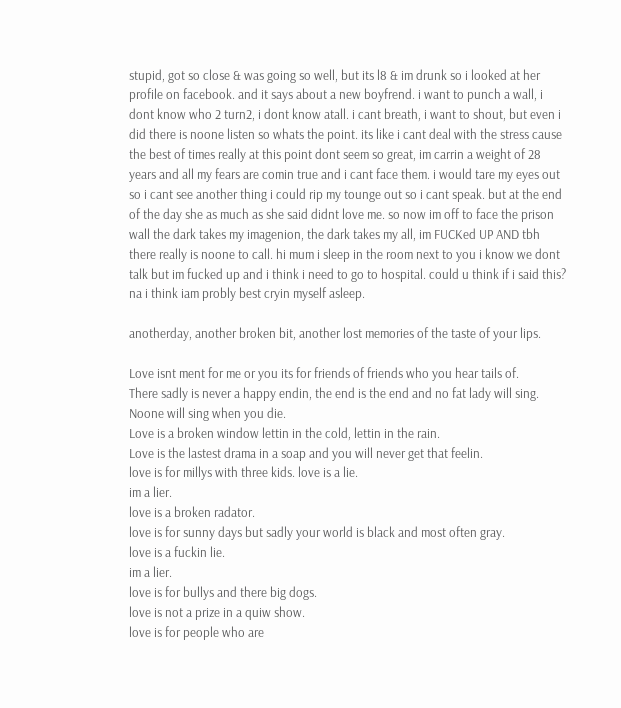stupid, got so close & was going so well, but its l8 & im drunk so i looked at her profile on facebook. and it says about a new boyfrend. i want to punch a wall, i dont know who 2 turn2, i dont know atall. i cant breath, i want to shout, but even i did there is noone listen so whats the point. its like i cant deal with the stress cause the best of times really at this point dont seem so great, im carrin a weight of 28 years and all my fears are comin true and i cant face them. i would tare my eyes out so i cant see another thing i could rip my tounge out so i cant speak. but at the end of the day she as much as she said didnt love me. so now im off to face the prison wall the dark takes my imagenion, the dark takes my all, im FUCKed UP AND tbh there really is noone to call. hi mum i sleep in the room next to you i know we dont talk but im fucked up and i think i need to go to hospital. could u think if i said this? na i think iam probly best cryin myself asleep.

anotherday, another broken bit, another lost memories of the taste of your lips.

Love isnt ment for me or you its for friends of friends who you hear tails of.
There sadly is never a happy endin, the end is the end and no fat lady will sing.
Noone will sing when you die.
Love is a broken window lettin in the cold, lettin in the rain.
Love is the lastest drama in a soap and you will never get that feelin.
love is for millys with three kids. love is a lie.
im a lier.
love is a broken radator.
love is for sunny days but sadly your world is black and most often gray.
love is a fuckin lie.
im a lier.
love is for bullys and there big dogs.
love is not a prize in a quiw show.
love is for people who are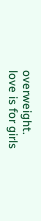overweight.
love is for girls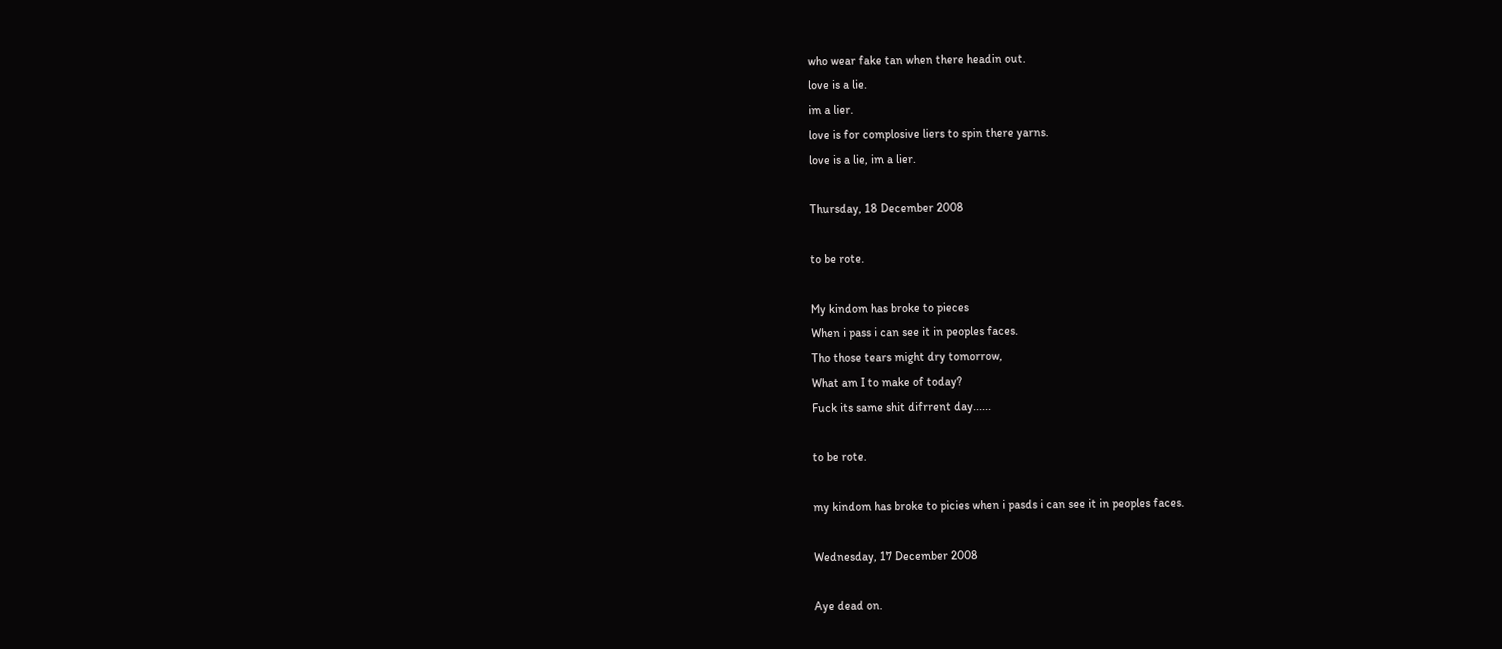who wear fake tan when there headin out.
love is a lie.
im a lier.
love is for complosive liers to spin there yarns.
love is a lie, im a lier.

Thursday, 18 December 2008

to be rote.

My kindom has broke to pieces
When i pass i can see it in peoples faces.
Tho those tears might dry tomorrow,
What am I to make of today?
Fuck its same shit difrrent day......

to be rote.

my kindom has broke to picies when i pasds i can see it in peoples faces.

Wednesday, 17 December 2008

Aye dead on.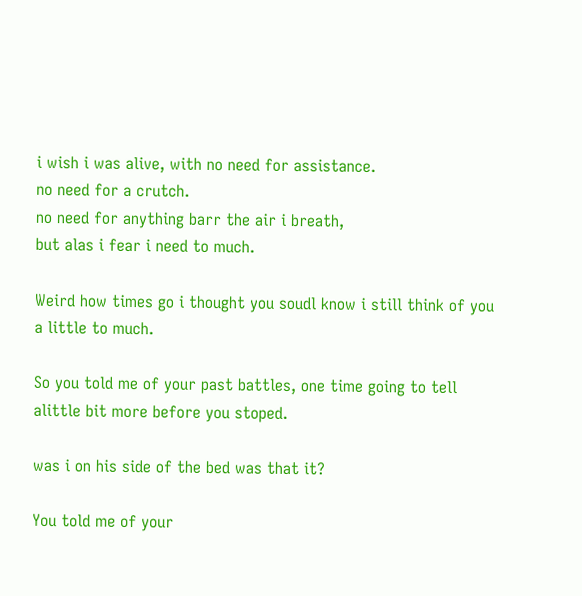i wish i was alive, with no need for assistance.
no need for a crutch.
no need for anything barr the air i breath,
but alas i fear i need to much.

Weird how times go i thought you soudl know i still think of you a little to much.

So you told me of your past battles, one time going to tell alittle bit more before you stoped.

was i on his side of the bed was that it?

You told me of your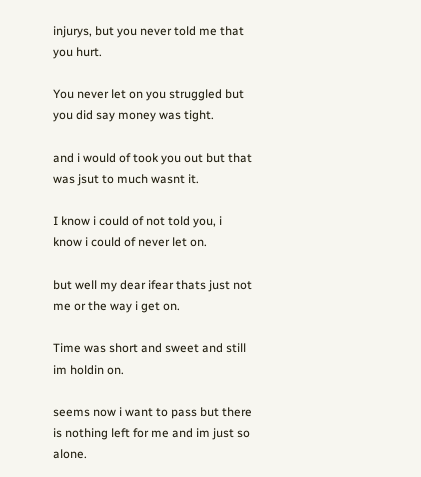injurys, but you never told me that you hurt.

You never let on you struggled but you did say money was tight.

and i would of took you out but that was jsut to much wasnt it.

I know i could of not told you, i know i could of never let on.

but well my dear ifear thats just not me or the way i get on.

Time was short and sweet and still im holdin on.

seems now i want to pass but there is nothing left for me and im just so alone.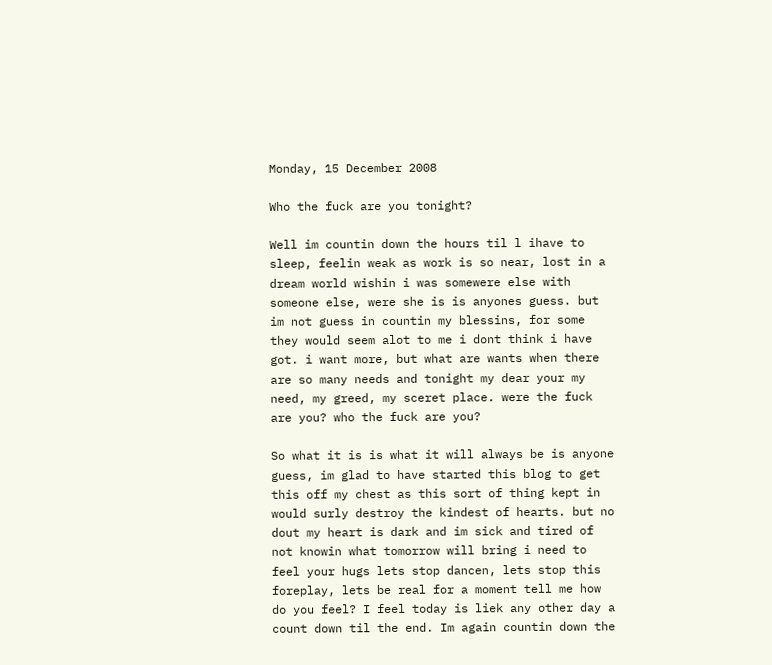Monday, 15 December 2008

Who the fuck are you tonight?

Well im countin down the hours til l ihave to sleep, feelin weak as work is so near, lost in a dream world wishin i was somewere else with someone else, were she is is anyones guess. but im not guess in countin my blessins, for some they would seem alot to me i dont think i have got. i want more, but what are wants when there are so many needs and tonight my dear your my need, my greed, my sceret place. were the fuck are you? who the fuck are you?

So what it is is what it will always be is anyone guess, im glad to have started this blog to get this off my chest as this sort of thing kept in would surly destroy the kindest of hearts. but no dout my heart is dark and im sick and tired of not knowin what tomorrow will bring i need to feel your hugs lets stop dancen, lets stop this foreplay, lets be real for a moment tell me how do you feel? I feel today is liek any other day a count down til the end. Im again countin down the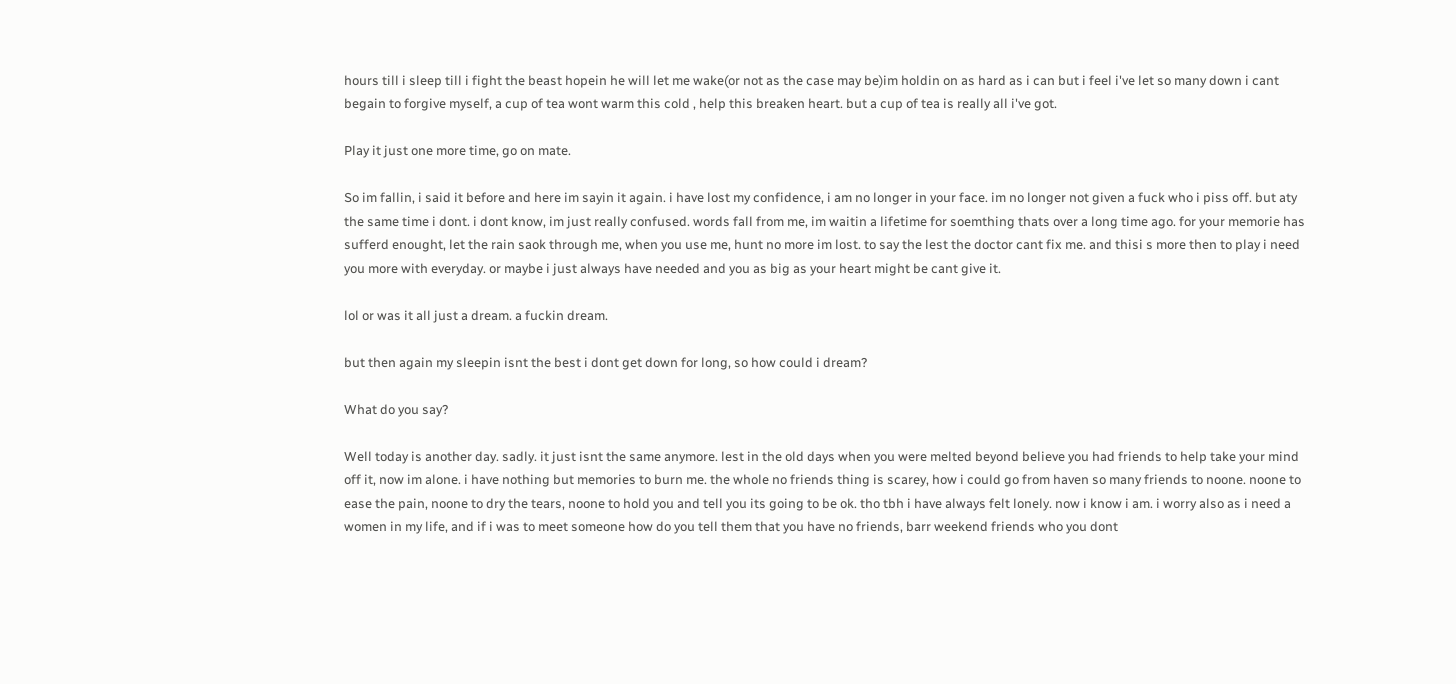hours till i sleep till i fight the beast hopein he will let me wake(or not as the case may be)im holdin on as hard as i can but i feel i've let so many down i cant begain to forgive myself, a cup of tea wont warm this cold , help this breaken heart. but a cup of tea is really all i've got.

Play it just one more time, go on mate.

So im fallin, i said it before and here im sayin it again. i have lost my confidence, i am no longer in your face. im no longer not given a fuck who i piss off. but aty the same time i dont. i dont know, im just really confused. words fall from me, im waitin a lifetime for soemthing thats over a long time ago. for your memorie has sufferd enought, let the rain saok through me, when you use me, hunt no more im lost. to say the lest the doctor cant fix me. and thisi s more then to play i need you more with everyday. or maybe i just always have needed and you as big as your heart might be cant give it.

lol or was it all just a dream. a fuckin dream.

but then again my sleepin isnt the best i dont get down for long, so how could i dream?

What do you say?

Well today is another day. sadly. it just isnt the same anymore. lest in the old days when you were melted beyond believe you had friends to help take your mind off it, now im alone. i have nothing but memories to burn me. the whole no friends thing is scarey, how i could go from haven so many friends to noone. noone to ease the pain, noone to dry the tears, noone to hold you and tell you its going to be ok. tho tbh i have always felt lonely. now i know i am. i worry also as i need a women in my life, and if i was to meet someone how do you tell them that you have no friends, barr weekend friends who you dont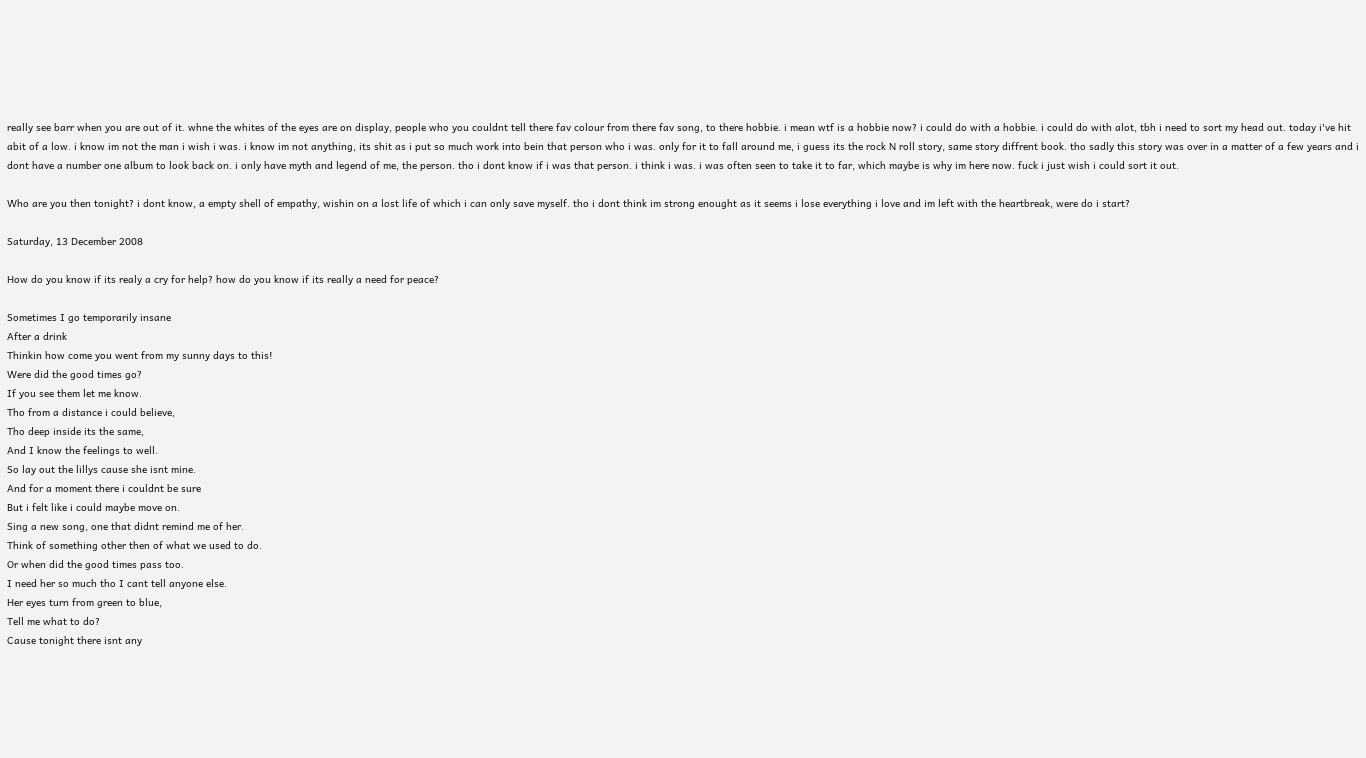really see barr when you are out of it. whne the whites of the eyes are on display, people who you couldnt tell there fav colour from there fav song, to there hobbie. i mean wtf is a hobbie now? i could do with a hobbie. i could do with alot, tbh i need to sort my head out. today i've hit abit of a low. i know im not the man i wish i was. i know im not anything, its shit as i put so much work into bein that person who i was. only for it to fall around me, i guess its the rock N roll story, same story diffrent book. tho sadly this story was over in a matter of a few years and i dont have a number one album to look back on. i only have myth and legend of me, the person. tho i dont know if i was that person. i think i was. i was often seen to take it to far, which maybe is why im here now. fuck i just wish i could sort it out.

Who are you then tonight? i dont know, a empty shell of empathy, wishin on a lost life of which i can only save myself. tho i dont think im strong enought as it seems i lose everything i love and im left with the heartbreak, were do i start?

Saturday, 13 December 2008

How do you know if its realy a cry for help? how do you know if its really a need for peace?

Sometimes I go temporarily insane
After a drink
Thinkin how come you went from my sunny days to this!
Were did the good times go?
If you see them let me know.
Tho from a distance i could believe,
Tho deep inside its the same,
And I know the feelings to well.
So lay out the lillys cause she isnt mine.
And for a moment there i couldnt be sure
But i felt like i could maybe move on.
Sing a new song, one that didnt remind me of her.
Think of something other then of what we used to do.
Or when did the good times pass too.
I need her so much tho I cant tell anyone else.
Her eyes turn from green to blue,
Tell me what to do?
Cause tonight there isnt any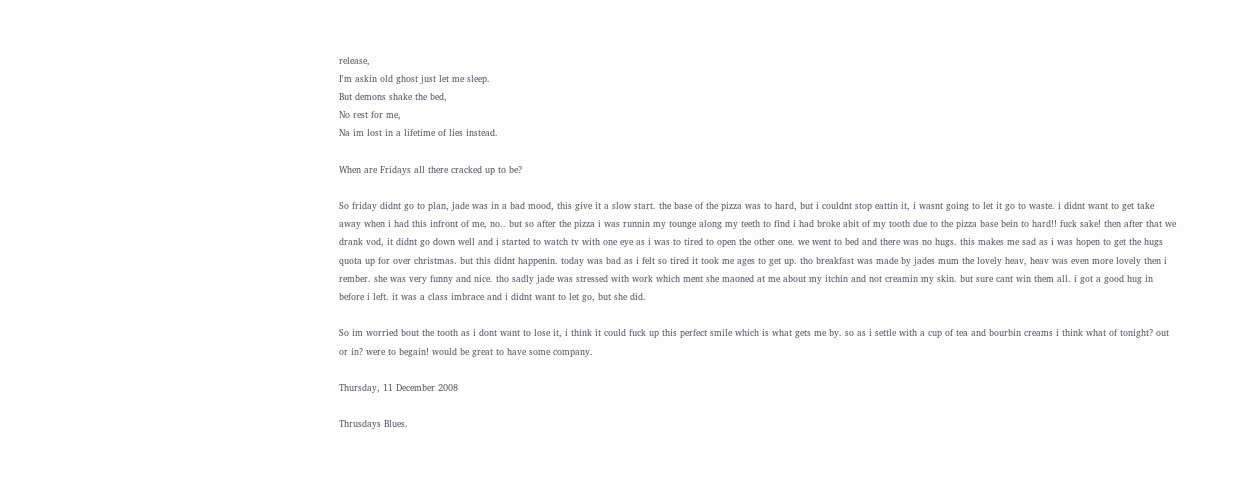release,
I'm askin old ghost just let me sleep.
But demons shake the bed,
No rest for me,
Na im lost in a lifetime of lies instead.

When are Fridays all there cracked up to be?

So friday didnt go to plan, jade was in a bad mood, this give it a slow start. the base of the pizza was to hard, but i couldnt stop eattin it, i wasnt going to let it go to waste. i didnt want to get take away when i had this infront of me, no.. but so after the pizza i was runnin my tounge along my teeth to find i had broke abit of my tooth due to the pizza base bein to hard!! fuck sake! then after that we drank vod, it didnt go down well and i started to watch tv with one eye as i was to tired to open the other one. we went to bed and there was no hugs. this makes me sad as i was hopen to get the hugs quota up for over christmas. but this didnt happenin. today was bad as i felt so tired it took me ages to get up. tho breakfast was made by jades mum the lovely heav, heav was even more lovely then i rember. she was very funny and nice. tho sadly jade was stressed with work which ment she maoned at me about my itchin and not creamin my skin. but sure cant win them all. i got a good hug in before i left. it was a class imbrace and i didnt want to let go, but she did.

So im worried bout the tooth as i dont want to lose it, i think it could fuck up this perfect smile which is what gets me by. so as i settle with a cup of tea and bourbin creams i think what of tonight? out or in? were to begain! would be great to have some company.

Thursday, 11 December 2008

Thrusdays Blues.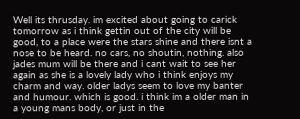Well its thrusday. im excited about going to carick tomorrow as i think gettin out of the city will be good, to a place were the stars shine and there isnt a nose to be heard. no cars, no shoutin, nothing. also jades mum will be there and i cant wait to see her again as she is a lovely lady who i think enjoys my charm and way. older ladys seem to love my banter and humour. which is good. i think im a older man in a young mans body, or just in the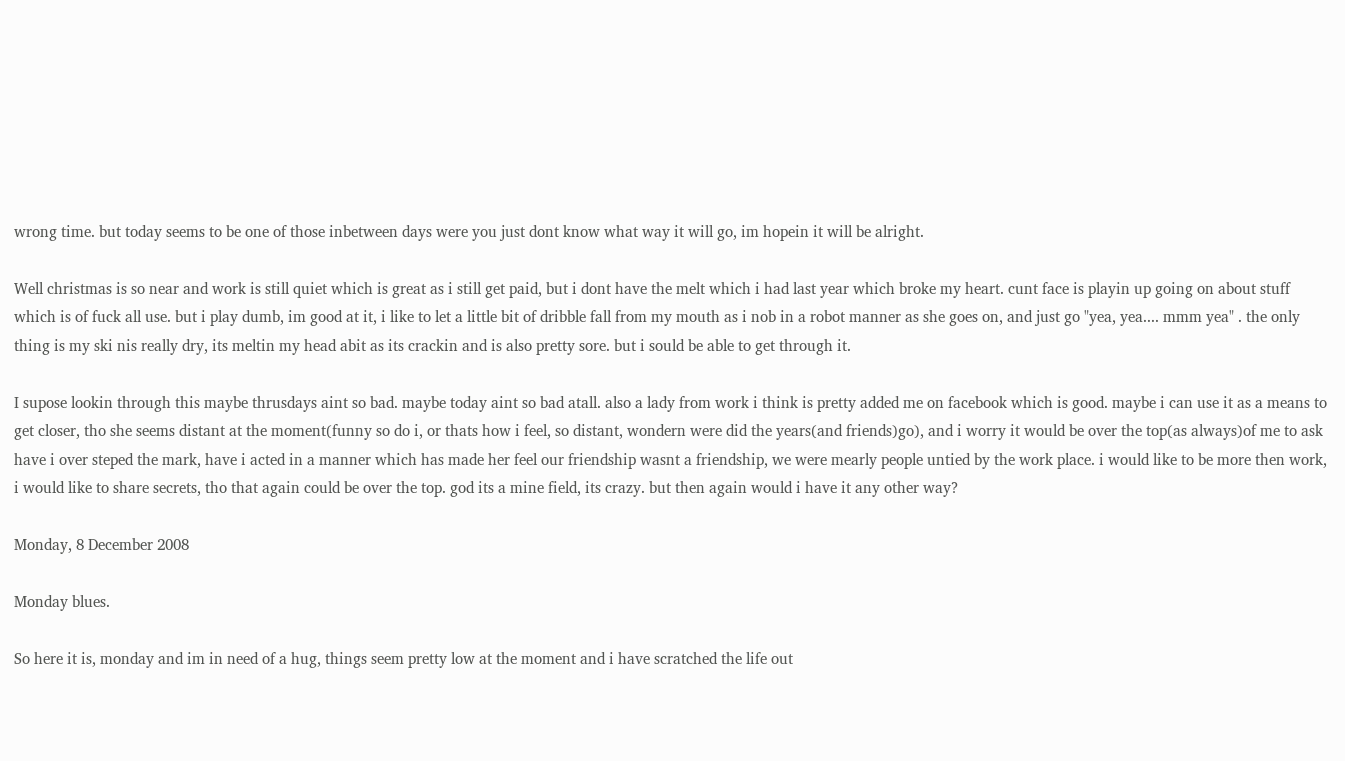wrong time. but today seems to be one of those inbetween days were you just dont know what way it will go, im hopein it will be alright.

Well christmas is so near and work is still quiet which is great as i still get paid, but i dont have the melt which i had last year which broke my heart. cunt face is playin up going on about stuff which is of fuck all use. but i play dumb, im good at it, i like to let a little bit of dribble fall from my mouth as i nob in a robot manner as she goes on, and just go "yea, yea.... mmm yea" . the only thing is my ski nis really dry, its meltin my head abit as its crackin and is also pretty sore. but i sould be able to get through it.

I supose lookin through this maybe thrusdays aint so bad. maybe today aint so bad atall. also a lady from work i think is pretty added me on facebook which is good. maybe i can use it as a means to get closer, tho she seems distant at the moment(funny so do i, or thats how i feel, so distant, wondern were did the years(and friends)go), and i worry it would be over the top(as always)of me to ask have i over steped the mark, have i acted in a manner which has made her feel our friendship wasnt a friendship, we were mearly people untied by the work place. i would like to be more then work, i would like to share secrets, tho that again could be over the top. god its a mine field, its crazy. but then again would i have it any other way?

Monday, 8 December 2008

Monday blues.

So here it is, monday and im in need of a hug, things seem pretty low at the moment and i have scratched the life out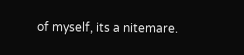of myself, its a nitemare.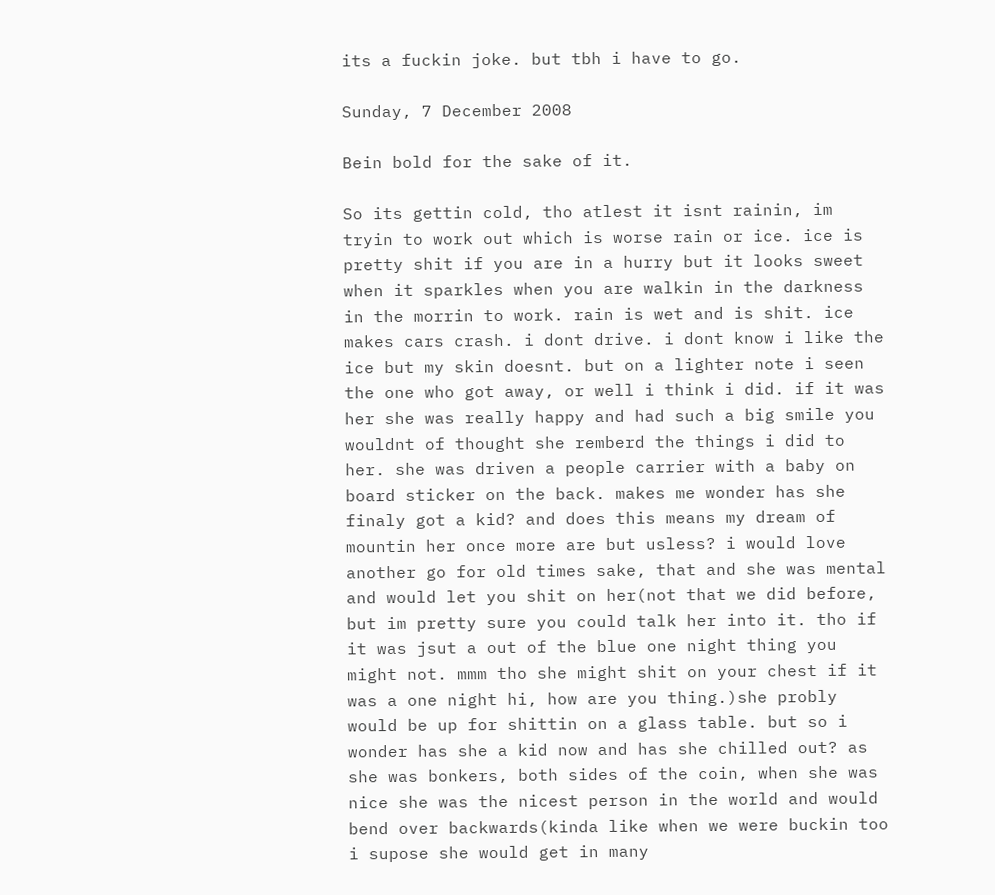its a fuckin joke. but tbh i have to go.

Sunday, 7 December 2008

Bein bold for the sake of it.

So its gettin cold, tho atlest it isnt rainin, im tryin to work out which is worse rain or ice. ice is pretty shit if you are in a hurry but it looks sweet when it sparkles when you are walkin in the darkness in the morrin to work. rain is wet and is shit. ice makes cars crash. i dont drive. i dont know i like the ice but my skin doesnt. but on a lighter note i seen the one who got away, or well i think i did. if it was her she was really happy and had such a big smile you wouldnt of thought she remberd the things i did to her. she was driven a people carrier with a baby on board sticker on the back. makes me wonder has she finaly got a kid? and does this means my dream of mountin her once more are but usless? i would love another go for old times sake, that and she was mental and would let you shit on her(not that we did before, but im pretty sure you could talk her into it. tho if it was jsut a out of the blue one night thing you might not. mmm tho she might shit on your chest if it was a one night hi, how are you thing.)she probly would be up for shittin on a glass table. but so i wonder has she a kid now and has she chilled out? as she was bonkers, both sides of the coin, when she was nice she was the nicest person in the world and would bend over backwards(kinda like when we were buckin too i supose she would get in many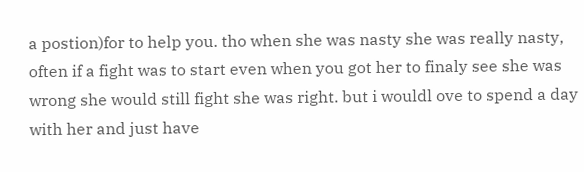a postion)for to help you. tho when she was nasty she was really nasty, often if a fight was to start even when you got her to finaly see she was wrong she would still fight she was right. but i wouldl ove to spend a day with her and just have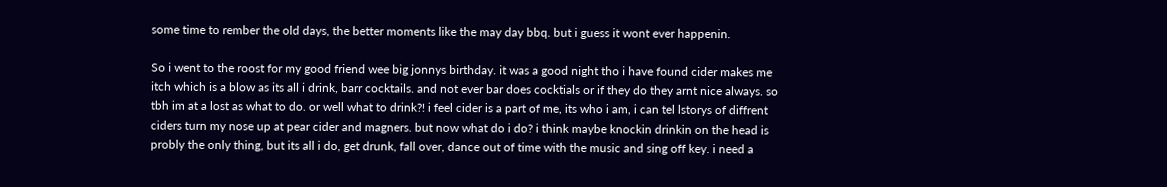some time to rember the old days, the better moments like the may day bbq. but i guess it wont ever happenin.

So i went to the roost for my good friend wee big jonnys birthday. it was a good night tho i have found cider makes me itch which is a blow as its all i drink, barr cocktails. and not ever bar does cocktials or if they do they arnt nice always. so tbh im at a lost as what to do. or well what to drink?! i feel cider is a part of me, its who i am, i can tel lstorys of diffrent ciders turn my nose up at pear cider and magners. but now what do i do? i think maybe knockin drinkin on the head is probly the only thing, but its all i do, get drunk, fall over, dance out of time with the music and sing off key. i need a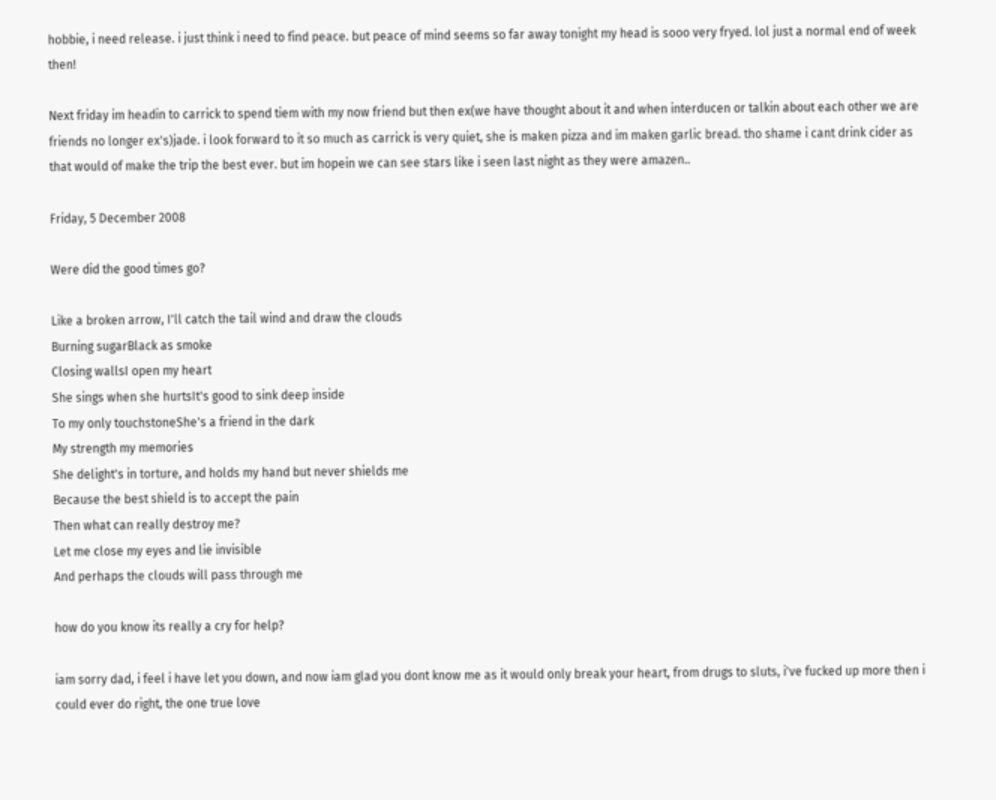hobbie, i need release. i just think i need to find peace. but peace of mind seems so far away tonight my head is sooo very fryed. lol just a normal end of week then!

Next friday im headin to carrick to spend tiem with my now friend but then ex(we have thought about it and when interducen or talkin about each other we are friends no longer ex's)jade. i look forward to it so much as carrick is very quiet, she is maken pizza and im maken garlic bread. tho shame i cant drink cider as that would of make the trip the best ever. but im hopein we can see stars like i seen last night as they were amazen..

Friday, 5 December 2008

Were did the good times go?

Like a broken arrow, I'll catch the tail wind and draw the clouds
Burning sugarBlack as smoke
Closing wallsI open my heart
She sings when she hurtsIt's good to sink deep inside
To my only touchstoneShe's a friend in the dark
My strength my memories
She delight's in torture, and holds my hand but never shields me
Because the best shield is to accept the pain
Then what can really destroy me?
Let me close my eyes and lie invisible
And perhaps the clouds will pass through me

how do you know its really a cry for help?

iam sorry dad, i feel i have let you down, and now iam glad you dont know me as it would only break your heart, from drugs to sluts, i've fucked up more then i could ever do right, the one true love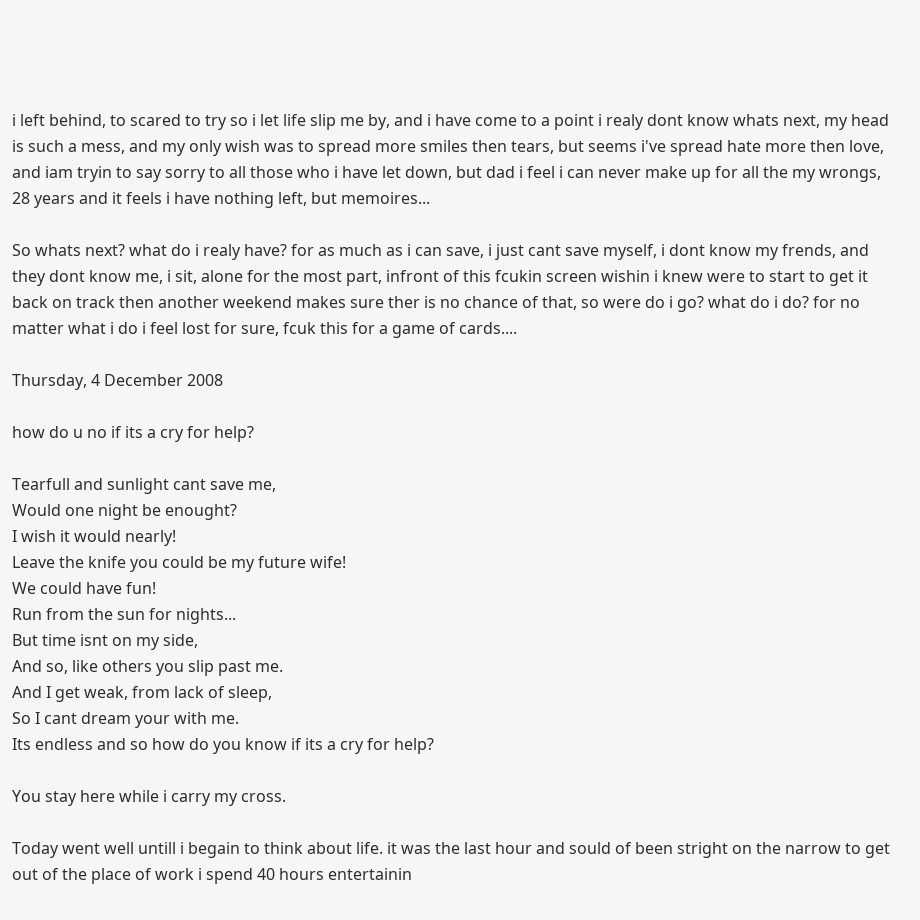i left behind, to scared to try so i let life slip me by, and i have come to a point i realy dont know whats next, my head is such a mess, and my only wish was to spread more smiles then tears, but seems i've spread hate more then love, and iam tryin to say sorry to all those who i have let down, but dad i feel i can never make up for all the my wrongs, 28 years and it feels i have nothing left, but memoires...

So whats next? what do i realy have? for as much as i can save, i just cant save myself, i dont know my frends, and they dont know me, i sit, alone for the most part, infront of this fcukin screen wishin i knew were to start to get it back on track then another weekend makes sure ther is no chance of that, so were do i go? what do i do? for no matter what i do i feel lost for sure, fcuk this for a game of cards....

Thursday, 4 December 2008

how do u no if its a cry for help?

Tearfull and sunlight cant save me,
Would one night be enought?
I wish it would nearly!
Leave the knife you could be my future wife!
We could have fun!
Run from the sun for nights...
But time isnt on my side,
And so, like others you slip past me.
And I get weak, from lack of sleep,
So I cant dream your with me.
Its endless and so how do you know if its a cry for help?

You stay here while i carry my cross.

Today went well untill i begain to think about life. it was the last hour and sould of been stright on the narrow to get out of the place of work i spend 40 hours entertainin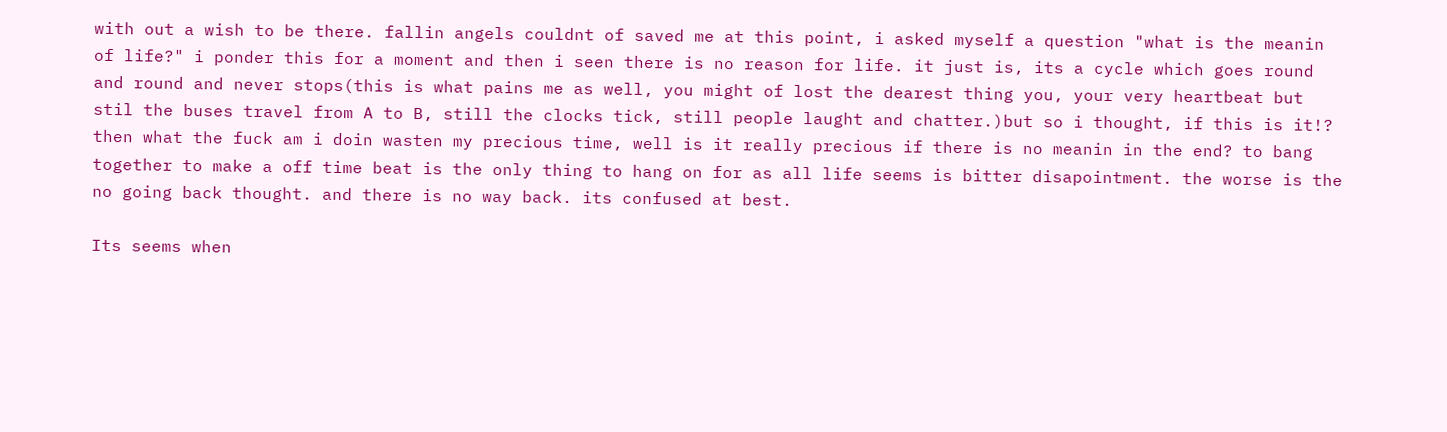with out a wish to be there. fallin angels couldnt of saved me at this point, i asked myself a question "what is the meanin of life?" i ponder this for a moment and then i seen there is no reason for life. it just is, its a cycle which goes round and round and never stops(this is what pains me as well, you might of lost the dearest thing you, your very heartbeat but stil the buses travel from A to B, still the clocks tick, still people laught and chatter.)but so i thought, if this is it!? then what the fuck am i doin wasten my precious time, well is it really precious if there is no meanin in the end? to bang together to make a off time beat is the only thing to hang on for as all life seems is bitter disapointment. the worse is the no going back thought. and there is no way back. its confused at best.

Its seems when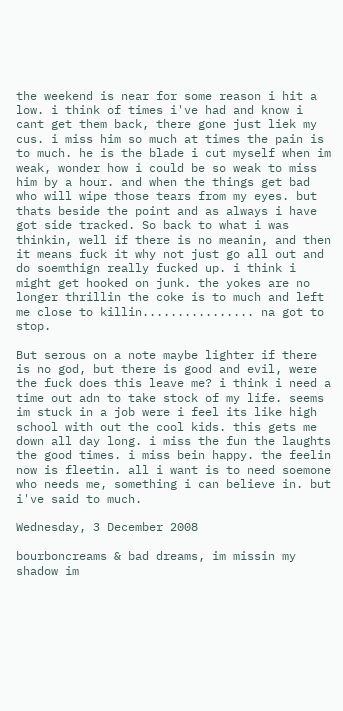the weekend is near for some reason i hit a low. i think of times i've had and know i cant get them back, there gone just liek my cus. i miss him so much at times the pain is to much. he is the blade i cut myself when im weak, wonder how i could be so weak to miss him by a hour. and when the things get bad who will wipe those tears from my eyes. but thats beside the point and as always i have got side tracked. So back to what i was thinkin, well if there is no meanin, and then it means fuck it why not just go all out and do soemthign really fucked up. i think i might get hooked on junk. the yokes are no longer thrillin the coke is to much and left me close to killin................ na got to stop.

But serous on a note maybe lighter if there is no god, but there is good and evil, were the fuck does this leave me? i think i need a time out adn to take stock of my life. seems im stuck in a job were i feel its like high school with out the cool kids. this gets me down all day long. i miss the fun the laughts the good times. i miss bein happy. the feelin now is fleetin. all i want is to need soemone who needs me, something i can believe in. but i've said to much.

Wednesday, 3 December 2008

bourboncreams & bad dreams, im missin my shadow im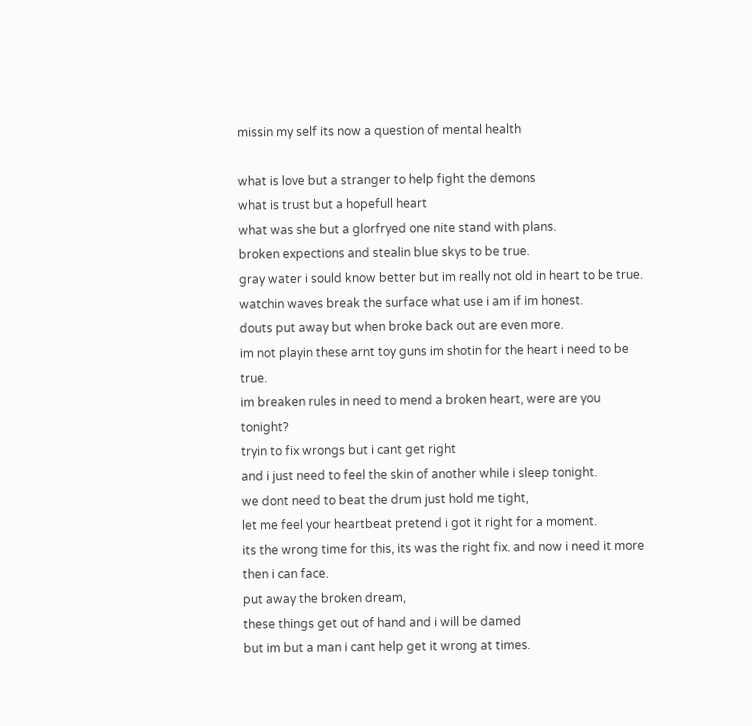missin my self its now a question of mental health

what is love but a stranger to help fight the demons
what is trust but a hopefull heart
what was she but a glorfryed one nite stand with plans.
broken expections and stealin blue skys to be true.
gray water i sould know better but im really not old in heart to be true.
watchin waves break the surface what use i am if im honest.
douts put away but when broke back out are even more.
im not playin these arnt toy guns im shotin for the heart i need to be true.
im breaken rules in need to mend a broken heart, were are you tonight?
tryin to fix wrongs but i cant get right
and i just need to feel the skin of another while i sleep tonight.
we dont need to beat the drum just hold me tight,
let me feel your heartbeat pretend i got it right for a moment.
its the wrong time for this, its was the right fix. and now i need it more then i can face.
put away the broken dream,
these things get out of hand and i will be damed
but im but a man i cant help get it wrong at times.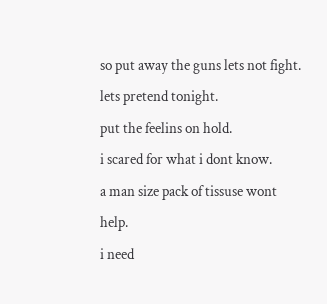so put away the guns lets not fight.
lets pretend tonight.
put the feelins on hold.
i scared for what i dont know.
a man size pack of tissuse wont help.
i need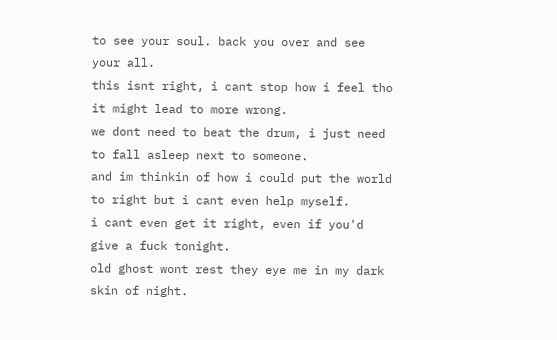to see your soul. back you over and see your all.
this isnt right, i cant stop how i feel tho it might lead to more wrong.
we dont need to beat the drum, i just need to fall asleep next to someone.
and im thinkin of how i could put the world to right but i cant even help myself.
i cant even get it right, even if you'd give a fuck tonight.
old ghost wont rest they eye me in my dark skin of night.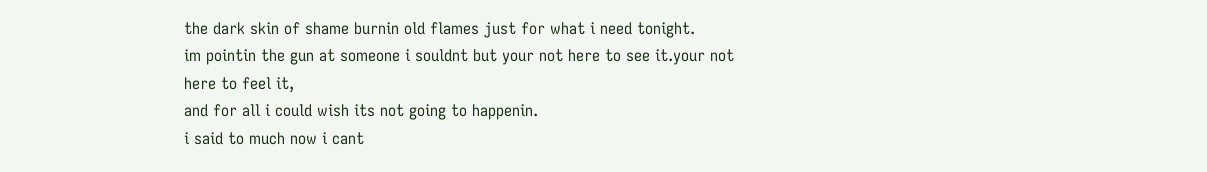the dark skin of shame burnin old flames just for what i need tonight.
im pointin the gun at someone i souldnt but your not here to see it.your not here to feel it,
and for all i could wish its not going to happenin.
i said to much now i cant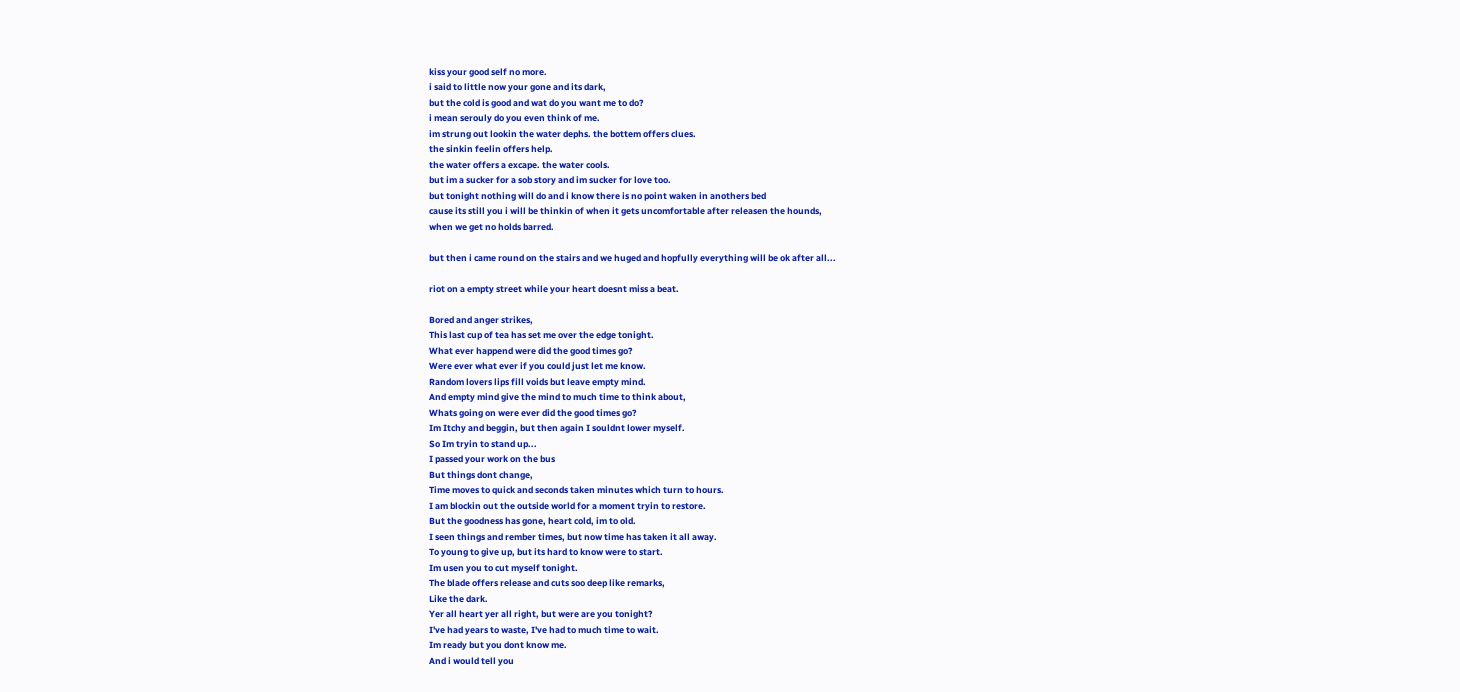kiss your good self no more.
i said to little now your gone and its dark,
but the cold is good and wat do you want me to do?
i mean serouly do you even think of me.
im strung out lookin the water dephs. the bottem offers clues.
the sinkin feelin offers help.
the water offers a excape. the water cools.
but im a sucker for a sob story and im sucker for love too.
but tonight nothing will do and i know there is no point waken in anothers bed
cause its still you i will be thinkin of when it gets uncomfortable after releasen the hounds,
when we get no holds barred.

but then i came round on the stairs and we huged and hopfully everything will be ok after all...

riot on a empty street while your heart doesnt miss a beat.

Bored and anger strikes,
This last cup of tea has set me over the edge tonight.
What ever happend were did the good times go?
Were ever what ever if you could just let me know.
Random lovers lips fill voids but leave empty mind.
And empty mind give the mind to much time to think about,
Whats going on were ever did the good times go?
Im Itchy and beggin, but then again I souldnt lower myself.
So Im tryin to stand up...
I passed your work on the bus
But things dont change,
Time moves to quick and seconds taken minutes which turn to hours.
I am blockin out the outside world for a moment tryin to restore.
But the goodness has gone, heart cold, im to old.
I seen things and rember times, but now time has taken it all away.
To young to give up, but its hard to know were to start.
Im usen you to cut myself tonight.
The blade offers release and cuts soo deep like remarks,
Like the dark.
Yer all heart yer all right, but were are you tonight?
I've had years to waste, I've had to much time to wait.
Im ready but you dont know me.
And i would tell you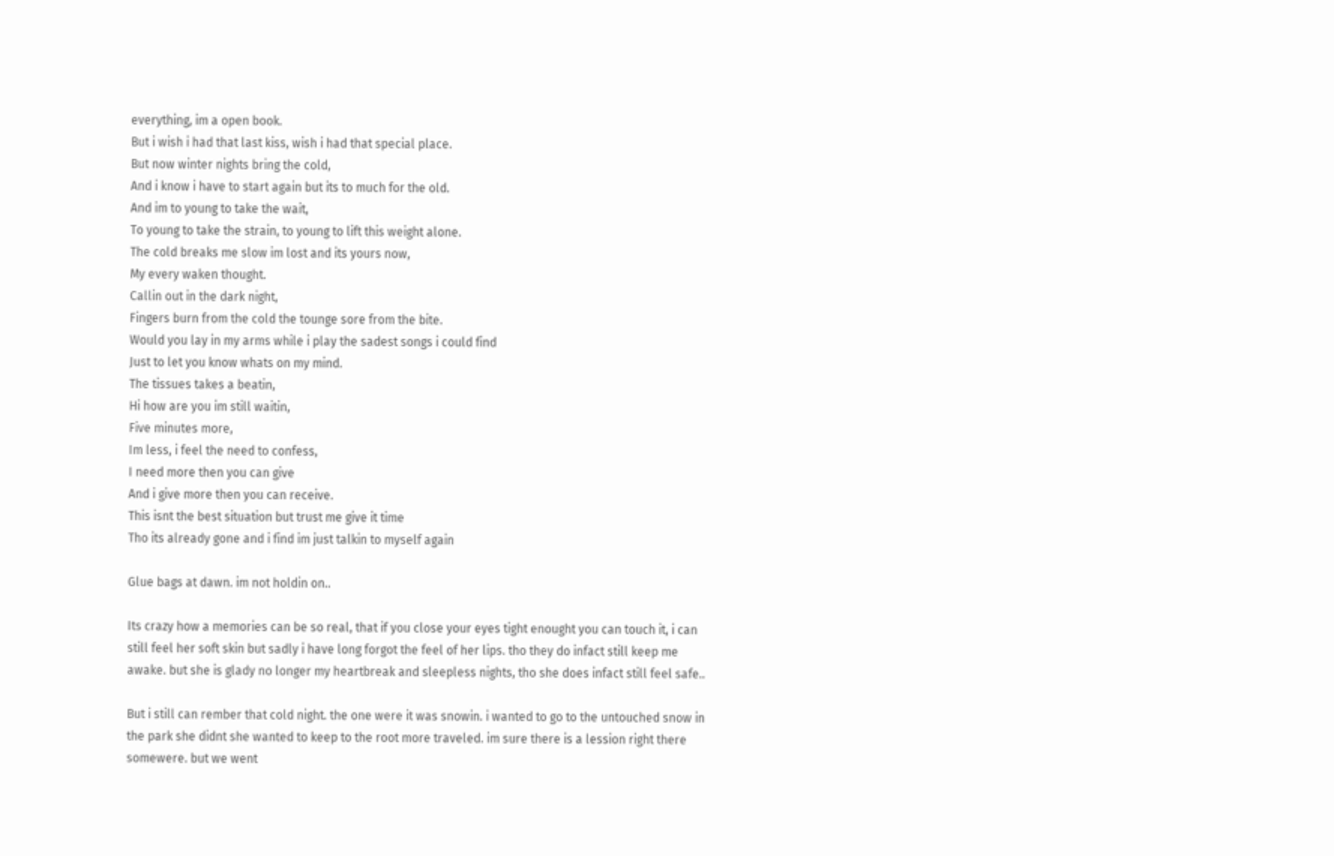everything, im a open book.
But i wish i had that last kiss, wish i had that special place.
But now winter nights bring the cold,
And i know i have to start again but its to much for the old.
And im to young to take the wait,
To young to take the strain, to young to lift this weight alone.
The cold breaks me slow im lost and its yours now,
My every waken thought.
Callin out in the dark night,
Fingers burn from the cold the tounge sore from the bite.
Would you lay in my arms while i play the sadest songs i could find
Just to let you know whats on my mind.
The tissues takes a beatin,
Hi how are you im still waitin,
Five minutes more,
Im less, i feel the need to confess,
I need more then you can give
And i give more then you can receive.
This isnt the best situation but trust me give it time
Tho its already gone and i find im just talkin to myself again

Glue bags at dawn. im not holdin on..

Its crazy how a memories can be so real, that if you close your eyes tight enought you can touch it, i can still feel her soft skin but sadly i have long forgot the feel of her lips. tho they do infact still keep me awake. but she is glady no longer my heartbreak and sleepless nights, tho she does infact still feel safe..

But i still can rember that cold night. the one were it was snowin. i wanted to go to the untouched snow in the park she didnt she wanted to keep to the root more traveled. im sure there is a lession right there somewere. but we went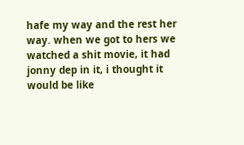hafe my way and the rest her way. when we got to hers we watched a shit movie, it had jonny dep in it, i thought it would be like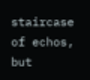staircase of echos, but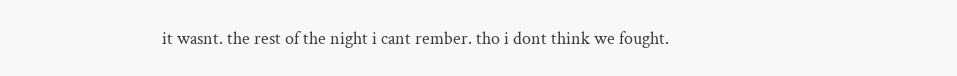it wasnt. the rest of the night i cant rember. tho i dont think we fought.